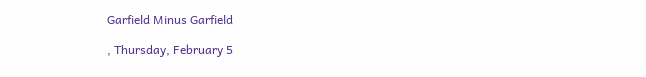Garfield Minus Garfield

, Thursday, February 5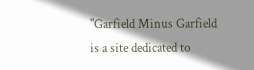"Garfield Minus Garfield is a site dedicated to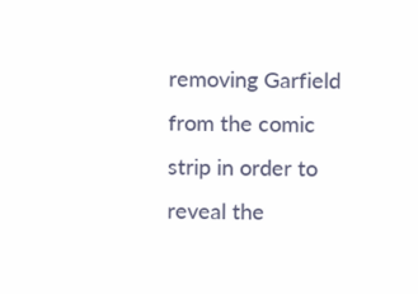removing Garfield from the comic strip in order to reveal the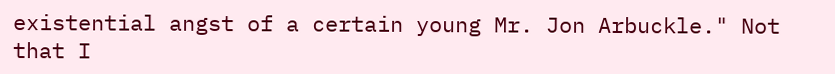existential angst of a certain young Mr. Jon Arbuckle." Not that I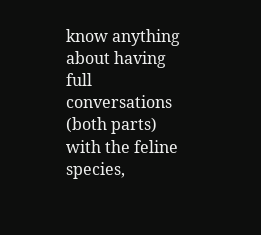know anything about having full conversations (both parts) with the feline species,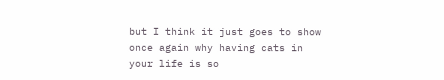but I think it just goes to show once again why having cats in your life is so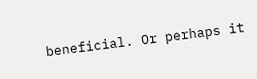beneficial. Or perhaps it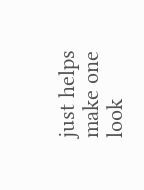just helps make one look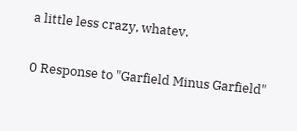a little less crazy, whatev.

0 Response to "Garfield Minus Garfield"